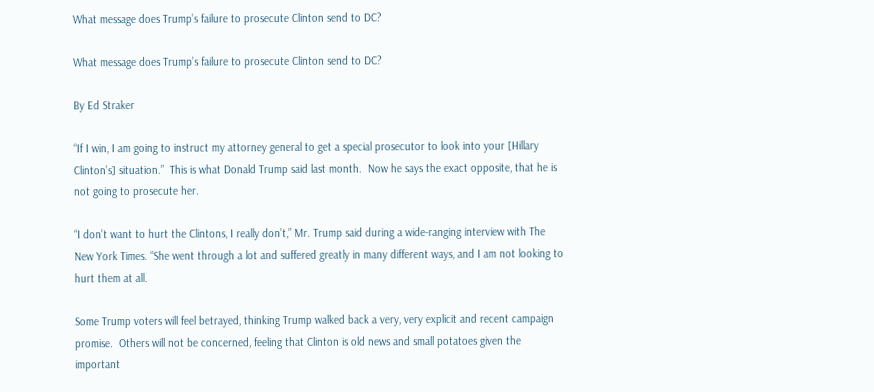What message does Trump’s failure to prosecute Clinton send to DC?

What message does Trump’s failure to prosecute Clinton send to DC?

By Ed Straker

“If I win, I am going to instruct my attorney general to get a special prosecutor to look into your [Hillary Clinton’s] situation.”  This is what Donald Trump said last month.  Now he says the exact opposite, that he is not going to prosecute her.

“I don’t want to hurt the Clintons, I really don’t,” Mr. Trump said during a wide-ranging interview with The New York Times. “She went through a lot and suffered greatly in many different ways, and I am not looking to hurt them at all.

Some Trump voters will feel betrayed, thinking Trump walked back a very, very explicit and recent campaign promise.  Others will not be concerned, feeling that Clinton is old news and small potatoes given the important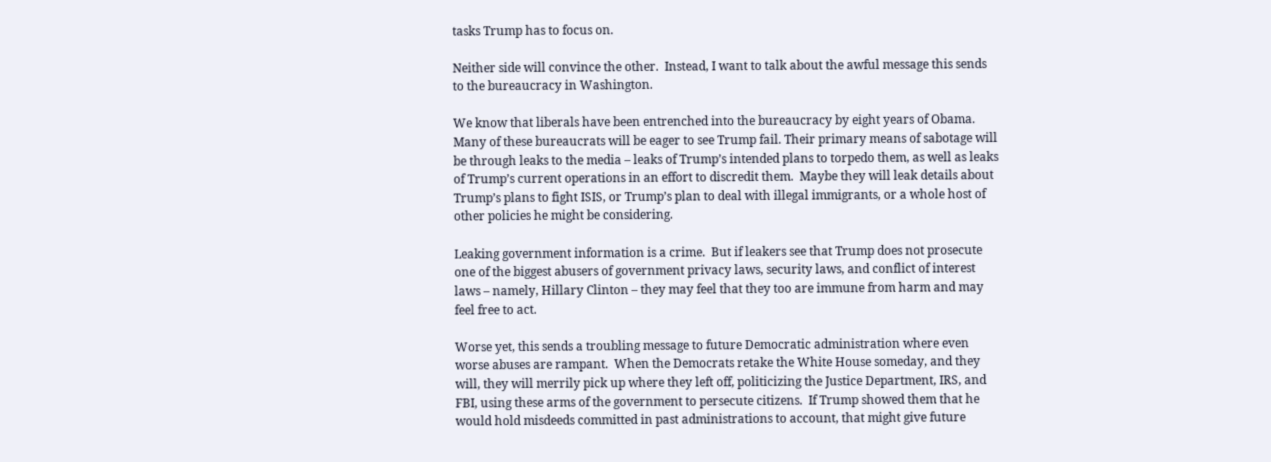tasks Trump has to focus on.

Neither side will convince the other.  Instead, I want to talk about the awful message this sends to the bureaucracy in Washington.

We know that liberals have been entrenched into the bureaucracy by eight years of Obama.  Many of these bureaucrats will be eager to see Trump fail. Their primary means of sabotage will be through leaks to the media – leaks of Trump’s intended plans to torpedo them, as well as leaks of Trump’s current operations in an effort to discredit them.  Maybe they will leak details about Trump’s plans to fight ISIS, or Trump’s plan to deal with illegal immigrants, or a whole host of other policies he might be considering.

Leaking government information is a crime.  But if leakers see that Trump does not prosecute one of the biggest abusers of government privacy laws, security laws, and conflict of interest laws – namely, Hillary Clinton – they may feel that they too are immune from harm and may feel free to act.

Worse yet, this sends a troubling message to future Democratic administration where even worse abuses are rampant.  When the Democrats retake the White House someday, and they will, they will merrily pick up where they left off, politicizing the Justice Department, IRS, and FBI, using these arms of the government to persecute citizens.  If Trump showed them that he would hold misdeeds committed in past administrations to account, that might give future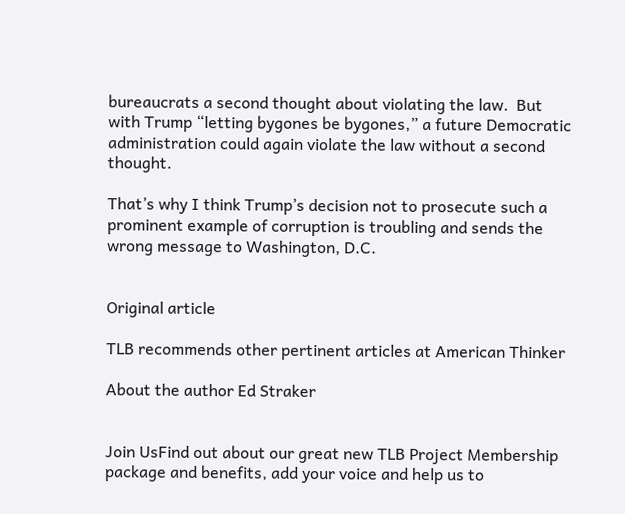bureaucrats a second thought about violating the law.  But with Trump “letting bygones be bygones,” a future Democratic administration could again violate the law without a second thought.

That’s why I think Trump’s decision not to prosecute such a prominent example of corruption is troubling and sends the wrong message to Washington, D.C.


Original article

TLB recommends other pertinent articles at American Thinker

About the author Ed Straker


Join UsFind out about our great new TLB Project Membership package and benefits, add your voice and help us to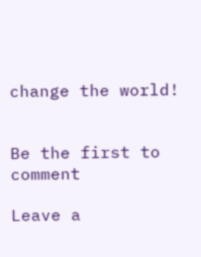change the world!


Be the first to comment

Leave a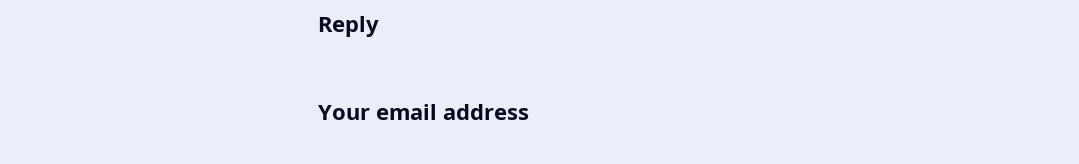Reply

Your email address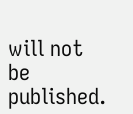will not be published.